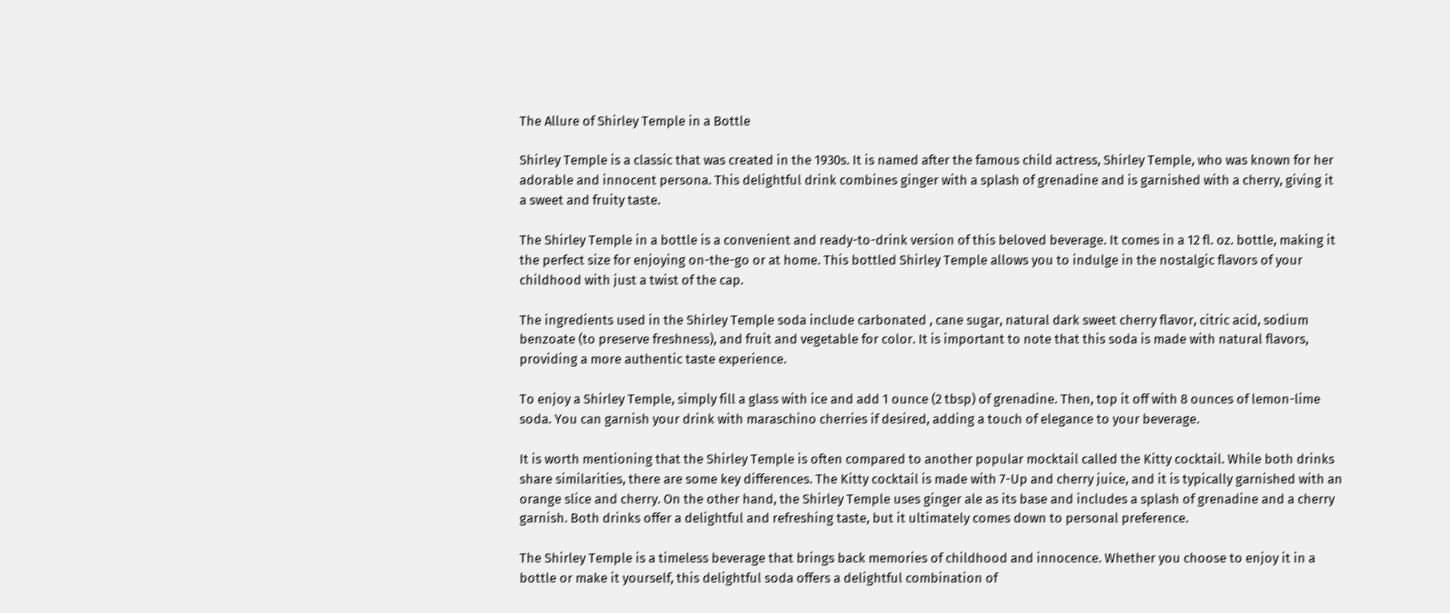The Allure of Shirley Temple in a Bottle

Shirley Temple is a classic that was created in the 1930s. It is named after the famous child actress, Shirley Temple, who was known for her adorable and innocent persona. This delightful drink combines ginger with a splash of grenadine and is garnished with a cherry, giving it a sweet and fruity taste.

The Shirley Temple in a bottle is a convenient and ready-to-drink version of this beloved beverage. It comes in a 12 fl. oz. bottle, making it the perfect size for enjoying on-the-go or at home. This bottled Shirley Temple allows you to indulge in the nostalgic flavors of your childhood with just a twist of the cap.

The ingredients used in the Shirley Temple soda include carbonated , cane sugar, natural dark sweet cherry flavor, citric acid, sodium benzoate (to preserve freshness), and fruit and vegetable for color. It is important to note that this soda is made with natural flavors, providing a more authentic taste experience.

To enjoy a Shirley Temple, simply fill a glass with ice and add 1 ounce (2 tbsp) of grenadine. Then, top it off with 8 ounces of lemon-lime soda. You can garnish your drink with maraschino cherries if desired, adding a touch of elegance to your beverage.

It is worth mentioning that the Shirley Temple is often compared to another popular mocktail called the Kitty cocktail. While both drinks share similarities, there are some key differences. The Kitty cocktail is made with 7-Up and cherry juice, and it is typically garnished with an orange slice and cherry. On the other hand, the Shirley Temple uses ginger ale as its base and includes a splash of grenadine and a cherry garnish. Both drinks offer a delightful and refreshing taste, but it ultimately comes down to personal preference.

The Shirley Temple is a timeless beverage that brings back memories of childhood and innocence. Whether you choose to enjoy it in a bottle or make it yourself, this delightful soda offers a delightful combination of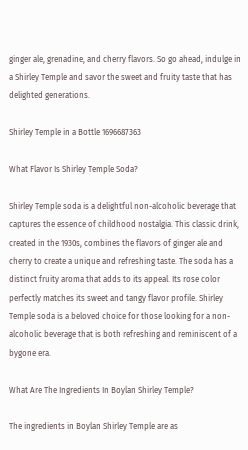ginger ale, grenadine, and cherry flavors. So go ahead, indulge in a Shirley Temple and savor the sweet and fruity taste that has delighted generations.

Shirley Temple in a Bottle 1696687363

What Flavor Is Shirley Temple Soda?

Shirley Temple soda is a delightful non-alcoholic beverage that captures the essence of childhood nostalgia. This classic drink, created in the 1930s, combines the flavors of ginger ale and cherry to create a unique and refreshing taste. The soda has a distinct fruity aroma that adds to its appeal. Its rose color perfectly matches its sweet and tangy flavor profile. Shirley Temple soda is a beloved choice for those looking for a non-alcoholic beverage that is both refreshing and reminiscent of a bygone era.

What Are The Ingredients In Boylan Shirley Temple?

The ingredients in Boylan Shirley Temple are as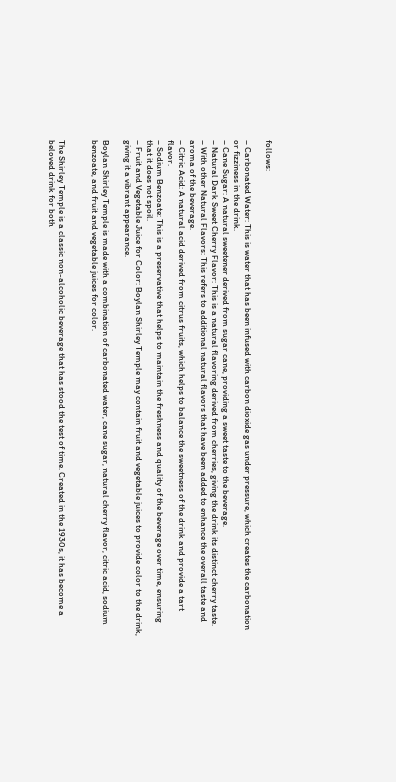follows:

– Carbonated Water: This is water that has been infused with carbon dioxide gas under pressure, which creates the carbonation or fizziness in the drink.
– Cane Sugar: A natural sweetener derived from sugar cane, providing a sweet taste to the beverage.
– Natural Dark Sweet Cherry Flavor: This is a natural flavoring derived from cherries, giving the drink its distinct cherry taste.
– With other Natural Flavors: This refers to additional natural flavors that have been added to enhance the overall taste and aroma of the beverage.
– Citric Acid: A natural acid derived from citrus fruits, which helps to balance the sweetness of the drink and provide a tart flavor.
– Sodium Benzoate: This is a preservative that helps to maintain the freshness and quality of the beverage over time, ensuring that it does not spoil.
– Fruit and Vegetable Juice for Color: Boylan Shirley Temple may contain fruit and vegetable juices to provide color to the drink, giving it a vibrant appearance.

Boylan Shirley Temple is made with a combination of carbonated water, cane sugar, natural cherry flavor, citric acid, sodium benzoate, and fruit and vegetable juices for color.


The Shirley Temple is a classic non-alcoholic beverage that has stood the test of time. Created in the 1930s, it has become a beloved drink for both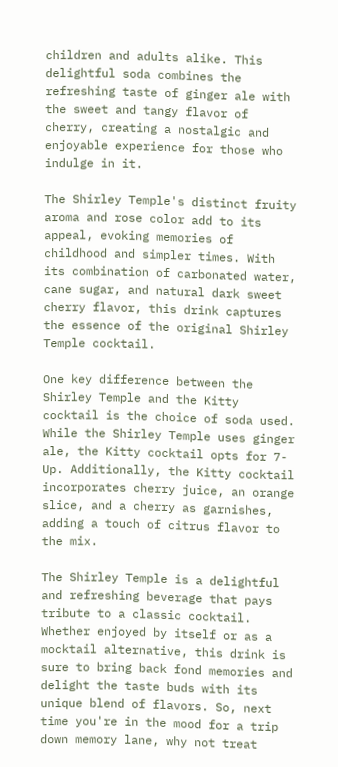children and adults alike. This delightful soda combines the refreshing taste of ginger ale with the sweet and tangy flavor of cherry, creating a nostalgic and enjoyable experience for those who indulge in it.

The Shirley Temple's distinct fruity aroma and rose color add to its appeal, evoking memories of childhood and simpler times. With its combination of carbonated water, cane sugar, and natural dark sweet cherry flavor, this drink captures the essence of the original Shirley Temple cocktail.

One key difference between the Shirley Temple and the Kitty cocktail is the choice of soda used. While the Shirley Temple uses ginger ale, the Kitty cocktail opts for 7-Up. Additionally, the Kitty cocktail incorporates cherry juice, an orange slice, and a cherry as garnishes, adding a touch of citrus flavor to the mix.

The Shirley Temple is a delightful and refreshing beverage that pays tribute to a classic cocktail. Whether enjoyed by itself or as a mocktail alternative, this drink is sure to bring back fond memories and delight the taste buds with its unique blend of flavors. So, next time you're in the mood for a trip down memory lane, why not treat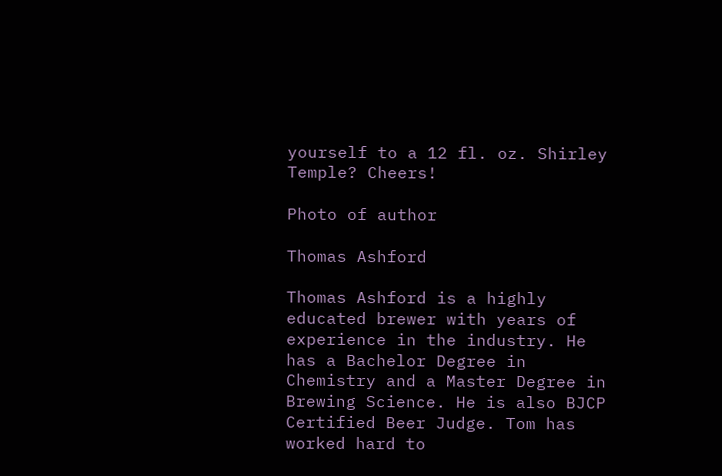yourself to a 12 fl. oz. Shirley Temple? Cheers!

Photo of author

Thomas Ashford

Thomas Ashford is a highly educated brewer with years of experience in the industry. He has a Bachelor Degree in Chemistry and a Master Degree in Brewing Science. He is also BJCP Certified Beer Judge. Tom has worked hard to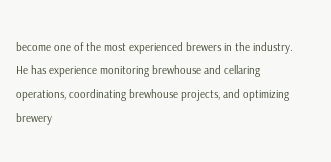become one of the most experienced brewers in the industry. He has experience monitoring brewhouse and cellaring operations, coordinating brewhouse projects, and optimizing brewery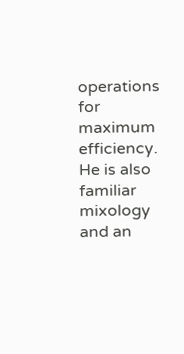operations for maximum efficiency. He is also familiar mixology and an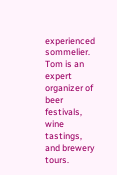experienced sommelier. Tom is an expert organizer of beer festivals, wine tastings, and brewery tours.